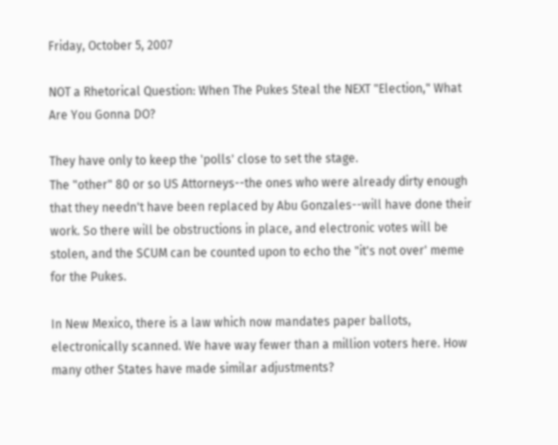Friday, October 5, 2007

NOT a Rhetorical Question: When The Pukes Steal the NEXT "Election," What Are You Gonna DO?

They have only to keep the 'polls' close to set the stage.
The "other" 80 or so US Attorneys--the ones who were already dirty enough that they needn't have been replaced by Abu Gonzales--will have done their work. So there will be obstructions in place, and electronic votes will be stolen, and the SCUM can be counted upon to echo the "it's not over' meme for the Pukes.

In New Mexico, there is a law which now mandates paper ballots, electronically scanned. We have way fewer than a million voters here. How many other States have made similar adjustments?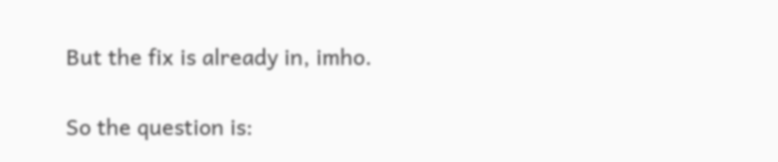But the fix is already in, imho.

So the question is: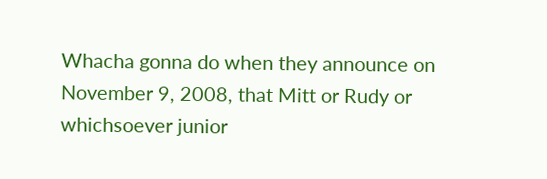Whacha gonna do when they announce on November 9, 2008, that Mitt or Rudy or whichsoever junior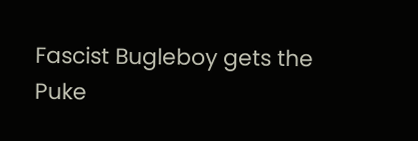Fascist Bugleboy gets the Puke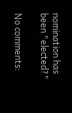nomination has been "elected?"

No comments: